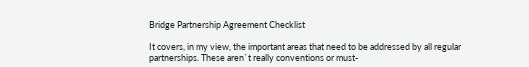Bridge Partnership Agreement Checklist

It covers, in my view, the important areas that need to be addressed by all regular partnerships. These aren`t really conventions or must-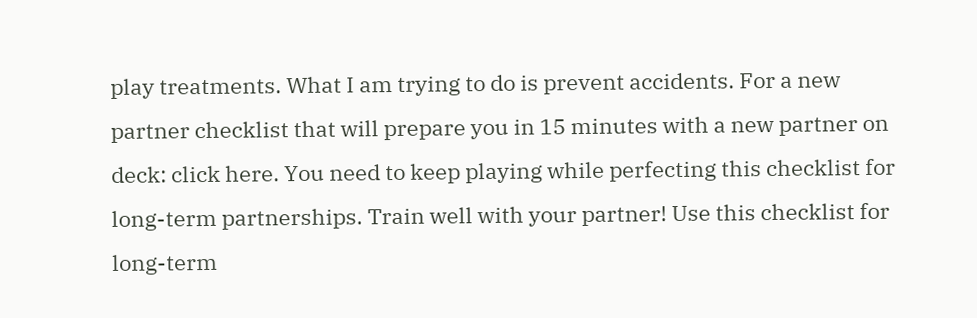play treatments. What I am trying to do is prevent accidents. For a new partner checklist that will prepare you in 15 minutes with a new partner on deck: click here. You need to keep playing while perfecting this checklist for long-term partnerships. Train well with your partner! Use this checklist for long-term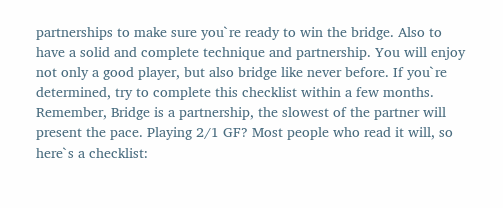partnerships to make sure you`re ready to win the bridge. Also to have a solid and complete technique and partnership. You will enjoy not only a good player, but also bridge like never before. If you`re determined, try to complete this checklist within a few months. Remember, Bridge is a partnership, the slowest of the partner will present the pace. Playing 2/1 GF? Most people who read it will, so here`s a checklist: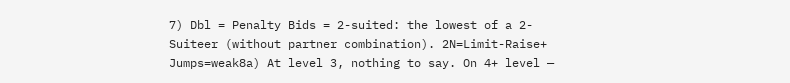7) Dbl = Penalty Bids = 2-suited: the lowest of a 2-Suiteer (without partner combination). 2N=Limit-Raise+ Jumps=weak8a) At level 3, nothing to say. On 4+ level —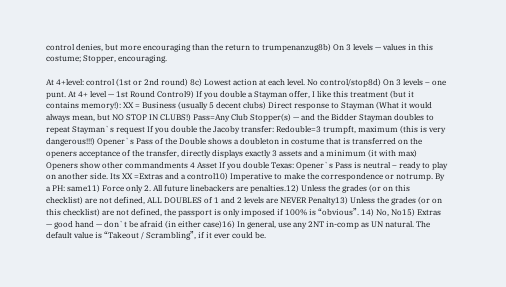control denies, but more encouraging than the return to trumpenanzug8b) On 3 levels — values in this costume; Stopper, encouraging.

At 4+level: control (1st or 2nd round) 8c) Lowest action at each level. No control/stop8d) On 3 levels – one punt. At 4+ level — 1st Round Control9) If you double a Stayman offer, I like this treatment (but it contains memory!): XX = Business (usually 5 decent clubs) Direct response to Stayman (What it would always mean, but NO STOP IN CLUBS!) Pass=Any Club Stopper(s) — and the Bidder Stayman doubles to repeat Stayman`s request If you double the Jacoby transfer: Redouble=3 trumpft, maximum (this is very dangerous!!!) Opener`s Pass of the Double shows a doubleton in costume that is transferred on the openers acceptance of the transfer, directly displays exactly 3 assets and a minimum (it with max) Openers show other commandments 4 Asset If you double Texas: Opener`s Pass is neutral – ready to play on another side. Its XX =Extras and a control10) Imperative to make the correspondence or notrump. By a PH: same11) Force only 2. All future linebackers are penalties.12) Unless the grades (or on this checklist) are not defined, ALL DOUBLES of 1 and 2 levels are NEVER Penalty13) Unless the grades (or on this checklist) are not defined, the passport is only imposed if 100% is “obvious”. 14) No, No15) Extras — good hand — don`t be afraid (in either case)16) In general, use any 2NT in-comp as UN natural. The default value is “Takeout / Scrambling”, if it ever could be.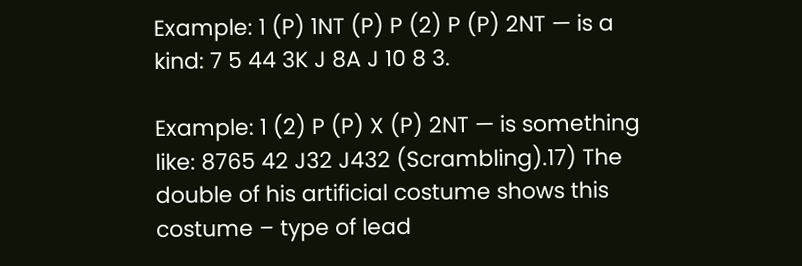Example: 1 (P) 1NT (P) P (2) P (P) 2NT — is a kind: 7 5 44 3K J 8A J 10 8 3.

Example: 1 (2) P (P) X (P) 2NT — is something like: 8765 42 J32 J432 (Scrambling).17) The double of his artificial costume shows this costume – type of lead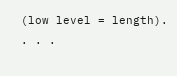(low level = length). . . .